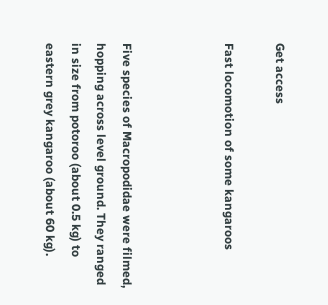Get access

Fast locomotion of some kangaroos



Five species of Macropodidae were filmed, hopping across level ground. They ranged in size from potoroo (about 0.5 kg) to eastern grey kangaroo (about 60 kg).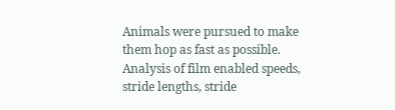Animals were pursued to make them hop as fast as possible. Analysis of film enabled speeds, stride lengths, stride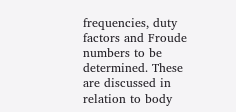frequencies, duty factors and Froude numbers to be determined. These are discussed in relation to body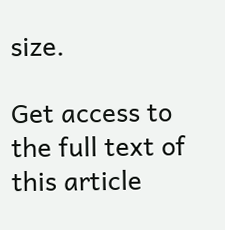size.

Get access to the full text of this article